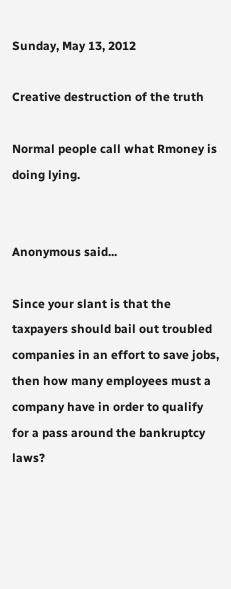Sunday, May 13, 2012

Creative destruction of the truth

Normal people call what Rmoney is doing lying.


Anonymous said...

Since your slant is that the taxpayers should bail out troubled companies in an effort to save jobs, then how many employees must a company have in order to qualify for a pass around the bankruptcy laws?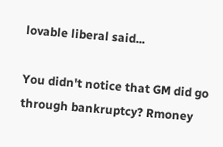lovable liberal said...

You didn't notice that GM did go through bankruptcy? Rmoney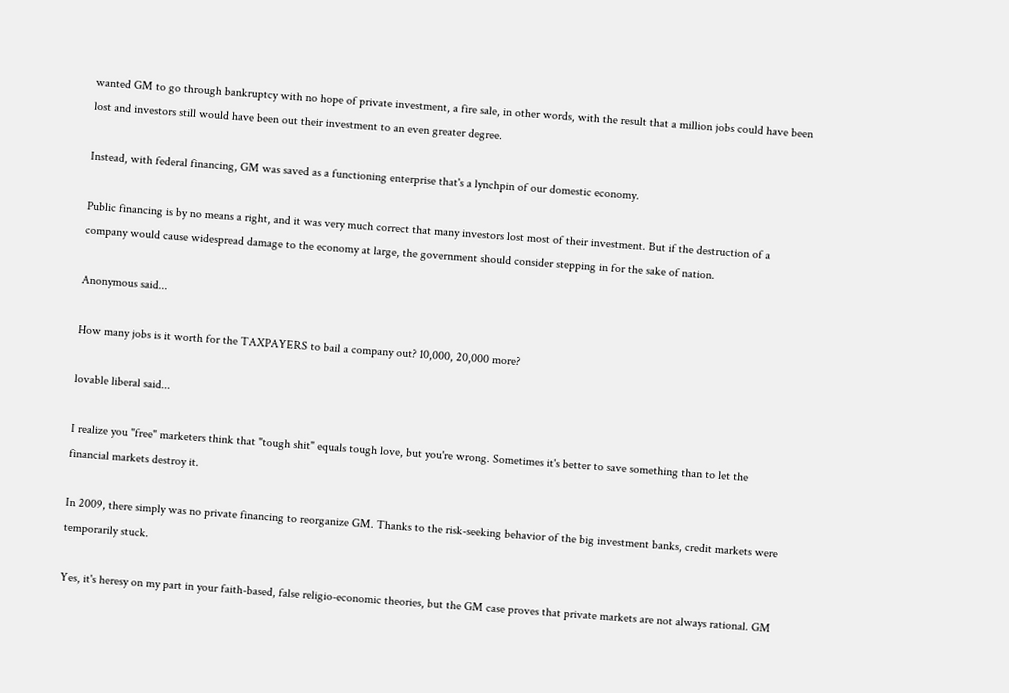wanted GM to go through bankruptcy with no hope of private investment, a fire sale, in other words, with the result that a million jobs could have been lost and investors still would have been out their investment to an even greater degree.

Instead, with federal financing, GM was saved as a functioning enterprise that's a lynchpin of our domestic economy.

Public financing is by no means a right, and it was very much correct that many investors lost most of their investment. But if the destruction of a company would cause widespread damage to the economy at large, the government should consider stepping in for the sake of nation.

Anonymous said...

How many jobs is it worth for the TAXPAYERS to bail a company out? 10,000, 20,000 more?

lovable liberal said...

I realize you "free" marketers think that "tough shit" equals tough love, but you're wrong. Sometimes it's better to save something than to let the financial markets destroy it.

In 2009, there simply was no private financing to reorganize GM. Thanks to the risk-seeking behavior of the big investment banks, credit markets were temporarily stuck.

Yes, it's heresy on my part in your faith-based, false religio-economic theories, but the GM case proves that private markets are not always rational. GM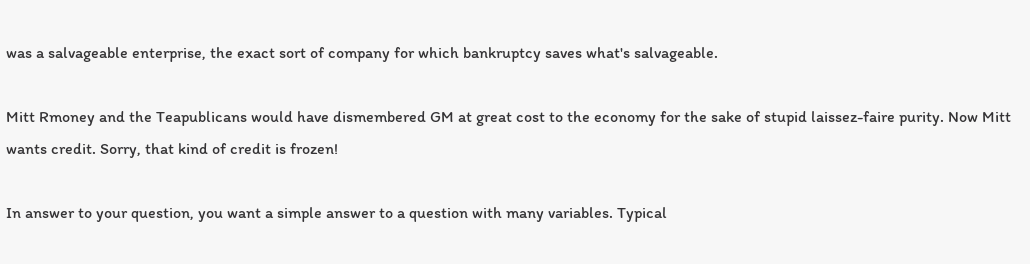was a salvageable enterprise, the exact sort of company for which bankruptcy saves what's salvageable.

Mitt Rmoney and the Teapublicans would have dismembered GM at great cost to the economy for the sake of stupid laissez-faire purity. Now Mitt wants credit. Sorry, that kind of credit is frozen!

In answer to your question, you want a simple answer to a question with many variables. Typical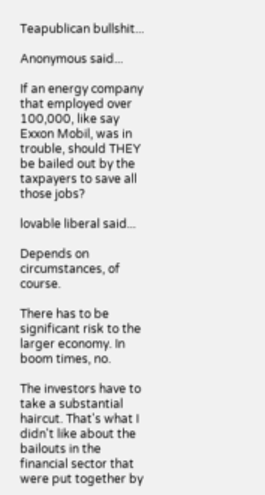Teapublican bullshit...

Anonymous said...

If an energy company that employed over 100,000, like say Exxon Mobil, was in trouble, should THEY be bailed out by the taxpayers to save all those jobs?

lovable liberal said...

Depends on circumstances, of course.

There has to be significant risk to the larger economy. In boom times, no.

The investors have to take a substantial haircut. That's what I didn't like about the bailouts in the financial sector that were put together by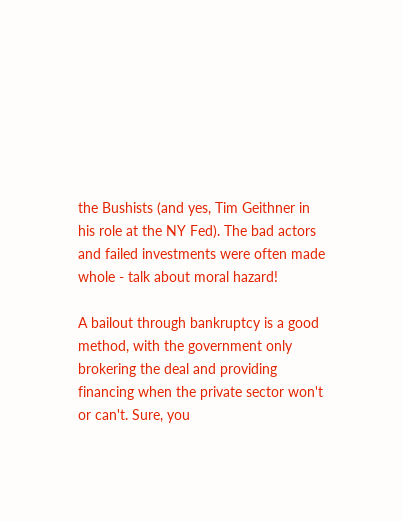the Bushists (and yes, Tim Geithner in his role at the NY Fed). The bad actors and failed investments were often made whole - talk about moral hazard!

A bailout through bankruptcy is a good method, with the government only brokering the deal and providing financing when the private sector won't or can't. Sure, you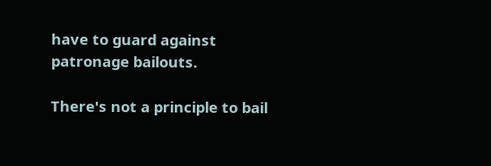have to guard against patronage bailouts.

There's not a principle to bail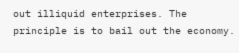out illiquid enterprises. The principle is to bail out the economy.